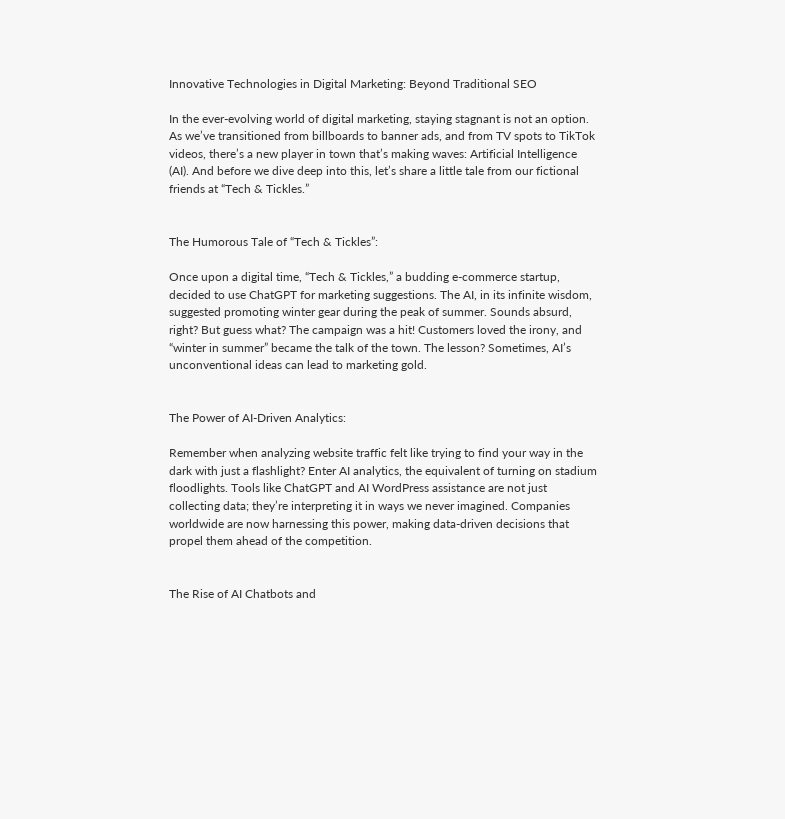Innovative Technologies in Digital Marketing: Beyond Traditional SEO

In the ever-evolving world of digital marketing, staying stagnant is not an option. As we’ve transitioned from billboards to banner ads, and from TV spots to TikTok videos, there’s a new player in town that’s making waves: Artificial Intelligence (AI). And before we dive deep into this, let’s share a little tale from our fictional friends at “Tech & Tickles.”


The Humorous Tale of “Tech & Tickles”:

Once upon a digital time, “Tech & Tickles,” a budding e-commerce startup, decided to use ChatGPT for marketing suggestions. The AI, in its infinite wisdom, suggested promoting winter gear during the peak of summer. Sounds absurd, right? But guess what? The campaign was a hit! Customers loved the irony, and “winter in summer” became the talk of the town. The lesson? Sometimes, AI’s unconventional ideas can lead to marketing gold.


The Power of AI-Driven Analytics:

Remember when analyzing website traffic felt like trying to find your way in the dark with just a flashlight? Enter AI analytics, the equivalent of turning on stadium floodlights. Tools like ChatGPT and AI WordPress assistance are not just collecting data; they’re interpreting it in ways we never imagined. Companies worldwide are now harnessing this power, making data-driven decisions that propel them ahead of the competition.


The Rise of AI Chatbots and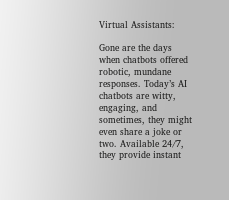Virtual Assistants:

Gone are the days when chatbots offered robotic, mundane responses. Today’s AI chatbots are witty, engaging, and sometimes, they might even share a joke or two. Available 24/7, they provide instant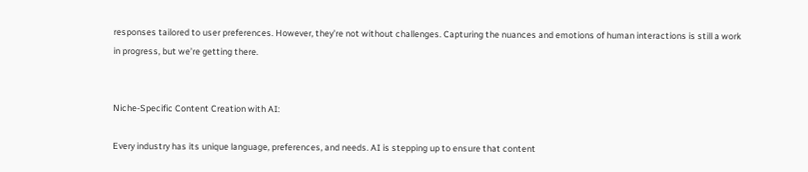responses tailored to user preferences. However, they’re not without challenges. Capturing the nuances and emotions of human interactions is still a work in progress, but we’re getting there.


Niche-Specific Content Creation with AI:

Every industry has its unique language, preferences, and needs. AI is stepping up to ensure that content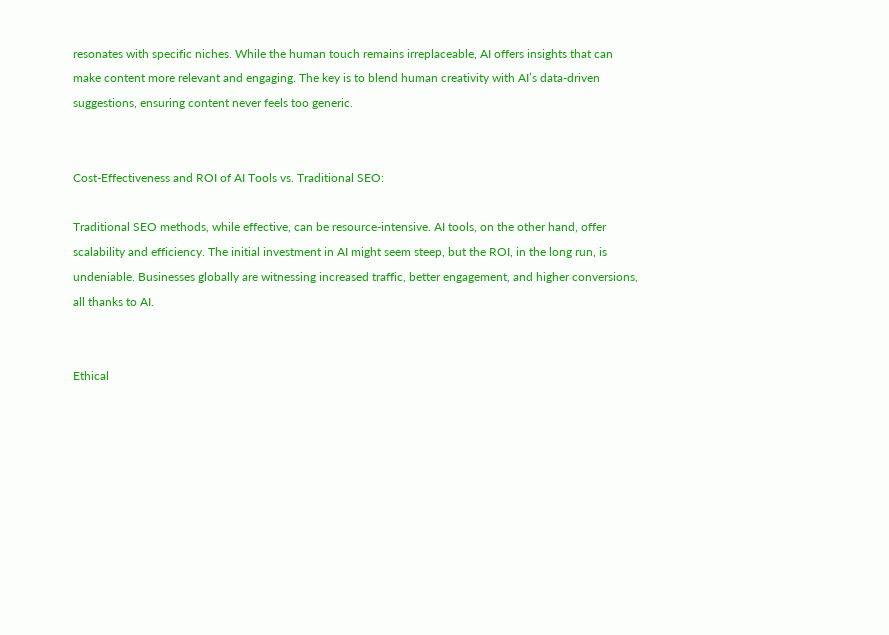resonates with specific niches. While the human touch remains irreplaceable, AI offers insights that can make content more relevant and engaging. The key is to blend human creativity with AI’s data-driven suggestions, ensuring content never feels too generic.


Cost-Effectiveness and ROI of AI Tools vs. Traditional SEO:

Traditional SEO methods, while effective, can be resource-intensive. AI tools, on the other hand, offer scalability and efficiency. The initial investment in AI might seem steep, but the ROI, in the long run, is undeniable. Businesses globally are witnessing increased traffic, better engagement, and higher conversions, all thanks to AI.


Ethical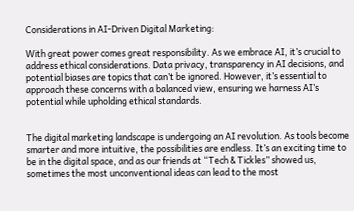Considerations in AI-Driven Digital Marketing:

With great power comes great responsibility. As we embrace AI, it’s crucial to address ethical considerations. Data privacy, transparency in AI decisions, and potential biases are topics that can’t be ignored. However, it’s essential to approach these concerns with a balanced view, ensuring we harness AI’s potential while upholding ethical standards.


The digital marketing landscape is undergoing an AI revolution. As tools become smarter and more intuitive, the possibilities are endless. It’s an exciting time to be in the digital space, and as our friends at “Tech & Tickles” showed us, sometimes the most unconventional ideas can lead to the most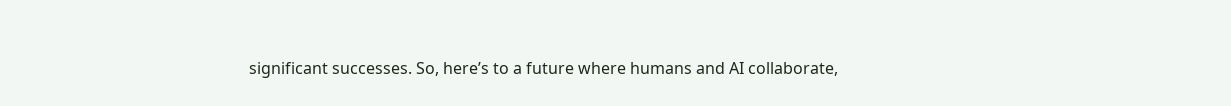significant successes. So, here’s to a future where humans and AI collaborate,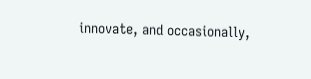innovate, and occasionally,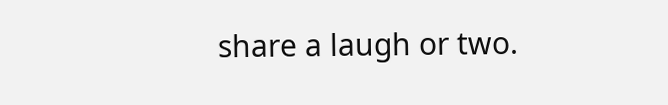share a laugh or two.